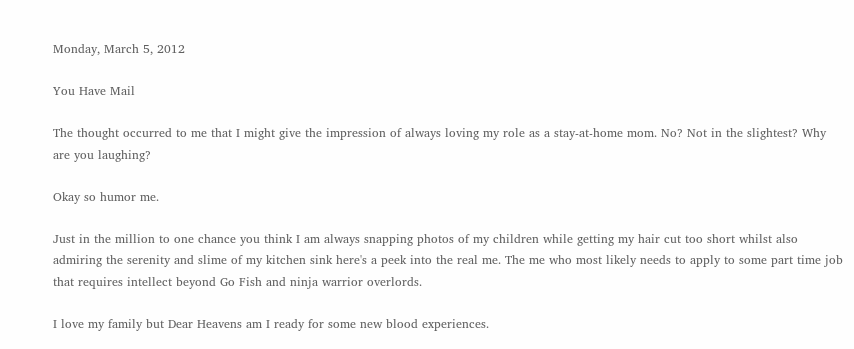Monday, March 5, 2012

You Have Mail

The thought occurred to me that I might give the impression of always loving my role as a stay-at-home mom. No? Not in the slightest? Why are you laughing?

Okay so humor me.

Just in the million to one chance you think I am always snapping photos of my children while getting my hair cut too short whilst also admiring the serenity and slime of my kitchen sink here's a peek into the real me. The me who most likely needs to apply to some part time job that requires intellect beyond Go Fish and ninja warrior overlords.

I love my family but Dear Heavens am I ready for some new blood experiences.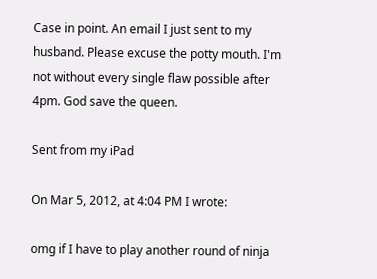Case in point. An email I just sent to my husband. Please excuse the potty mouth. I'm not without every single flaw possible after 4pm. God save the queen.

Sent from my iPad

On Mar 5, 2012, at 4:04 PM I wrote:

omg if I have to play another round of ninja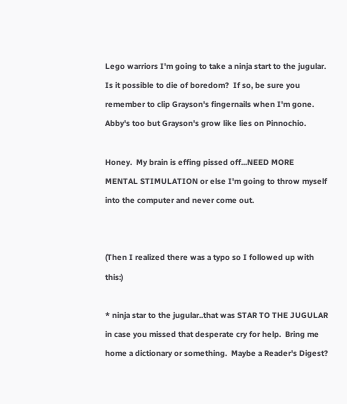Lego warriors I'm going to take a ninja start to the jugular.  Is it possible to die of boredom?  If so, be sure you remember to clip Grayson's fingernails when I'm gone.  Abby's too but Grayson's grow like lies on Pinnochio.

Honey.  My brain is effing pissed off...NEED MORE MENTAL STIMULATION or else I'm going to throw myself into the computer and never come out.


(Then I realized there was a typo so I followed up with this:)

* ninja star to the jugular..that was STAR TO THE JUGULAR in case you missed that desperate cry for help.  Bring me home a dictionary or something.  Maybe a Reader's Digest?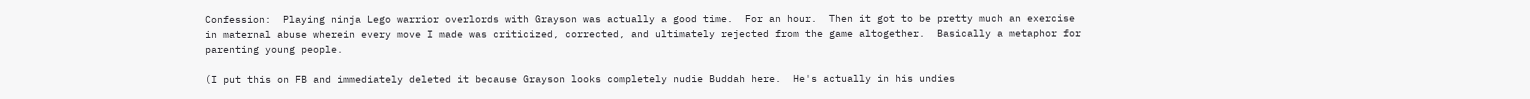Confession:  Playing ninja Lego warrior overlords with Grayson was actually a good time.  For an hour.  Then it got to be pretty much an exercise in maternal abuse wherein every move I made was criticized, corrected, and ultimately rejected from the game altogether.  Basically a metaphor for parenting young people.

(I put this on FB and immediately deleted it because Grayson looks completely nudie Buddah here.  He's actually in his undies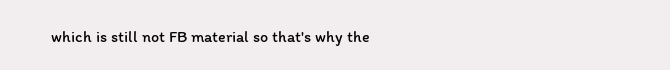which is still not FB material so that's why the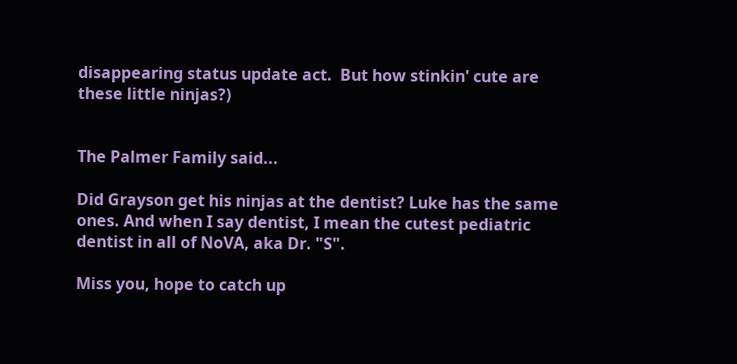disappearing status update act.  But how stinkin' cute are these little ninjas?)


The Palmer Family said...

Did Grayson get his ninjas at the dentist? Luke has the same ones. And when I say dentist, I mean the cutest pediatric dentist in all of NoVA, aka Dr. "S".

Miss you, hope to catch up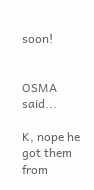soon!


OSMA said...

K, nope he got them from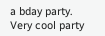a bday party. Very cool party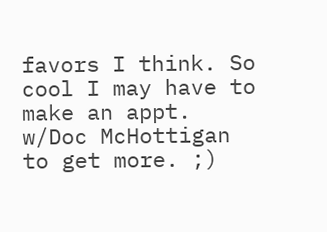favors I think. So cool I may have to make an appt. w/Doc McHottigan to get more. ;)